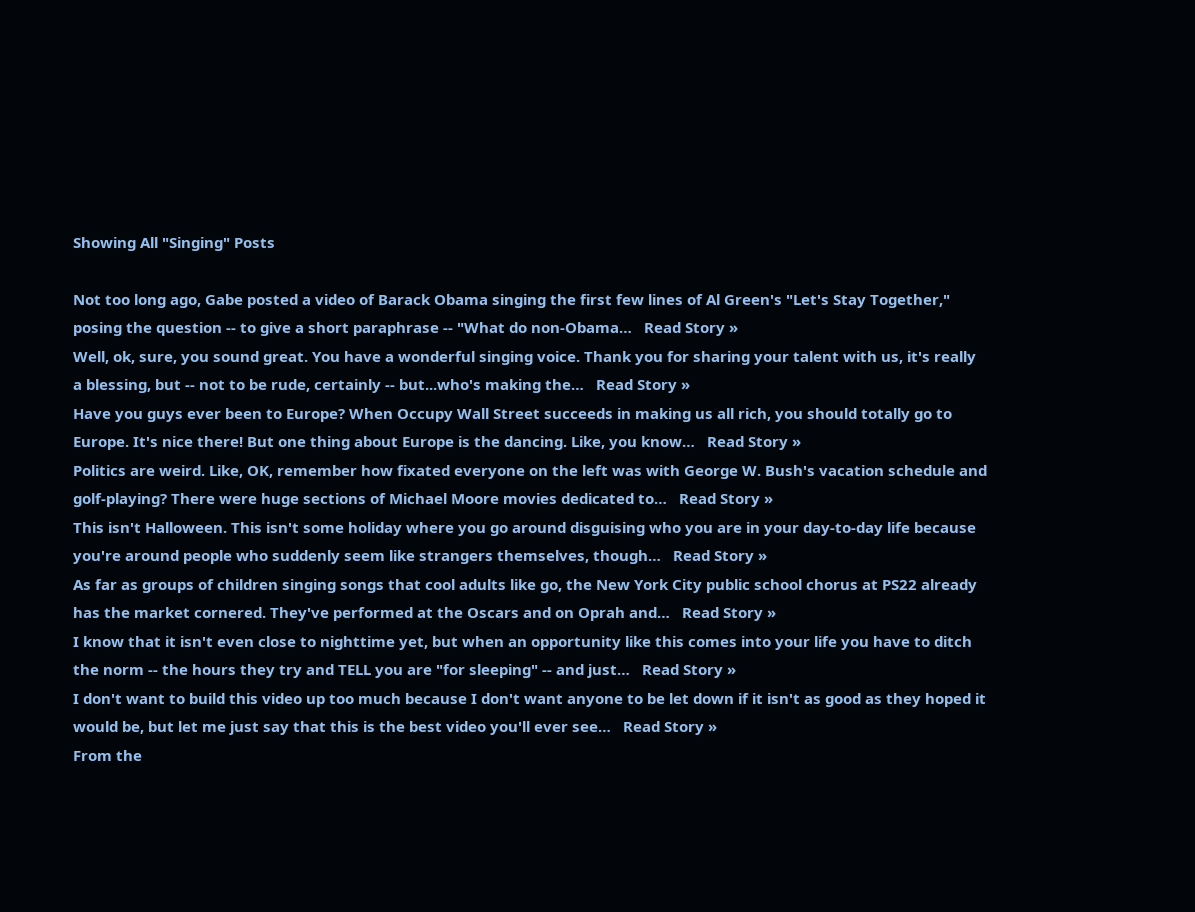Showing All "Singing" Posts

Not too long ago, Gabe posted a video of Barack Obama singing the first few lines of Al Green's "Let's Stay Together," posing the question -- to give a short paraphrase -- "What do non-Obama…   Read Story »
Well, ok, sure, you sound great. You have a wonderful singing voice. Thank you for sharing your talent with us, it's really a blessing, but -- not to be rude, certainly -- but...who's making the…   Read Story »
Have you guys ever been to Europe? When Occupy Wall Street succeeds in making us all rich, you should totally go to Europe. It's nice there! But one thing about Europe is the dancing. Like, you know…   Read Story »
Politics are weird. Like, OK, remember how fixated everyone on the left was with George W. Bush's vacation schedule and golf-playing? There were huge sections of Michael Moore movies dedicated to…   Read Story »
This isn't Halloween. This isn't some holiday where you go around disguising who you are in your day-to-day life because you're around people who suddenly seem like strangers themselves, though…   Read Story »
As far as groups of children singing songs that cool adults like go, the New York City public school chorus at PS22 already has the market cornered. They've performed at the Oscars and on Oprah and…   Read Story »
I know that it isn't even close to nighttime yet, but when an opportunity like this comes into your life you have to ditch the norm -- the hours they try and TELL you are "for sleeping" -- and just…   Read Story »
I don't want to build this video up too much because I don't want anyone to be let down if it isn't as good as they hoped it would be, but let me just say that this is the best video you'll ever see…   Read Story »
From the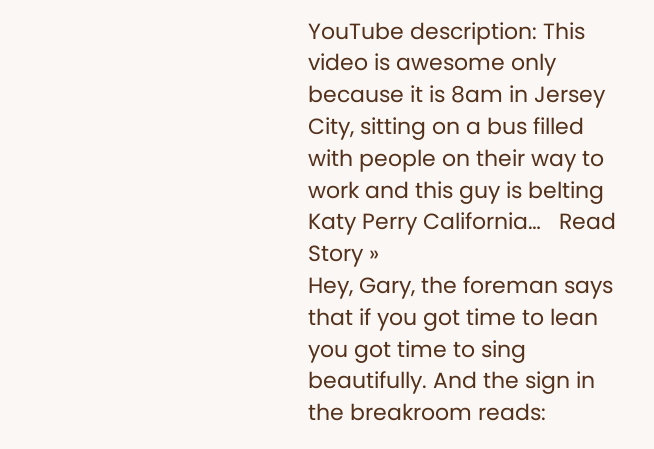YouTube description: This video is awesome only because it is 8am in Jersey City, sitting on a bus filled with people on their way to work and this guy is belting Katy Perry California…   Read Story »
Hey, Gary, the foreman says that if you got time to lean you got time to sing beautifully. And the sign in the breakroom reads: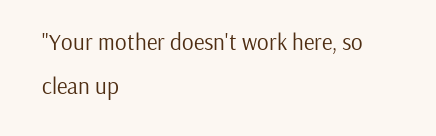"Your mother doesn't work here, so clean up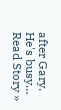after Gary. He's busy…   Read Story »